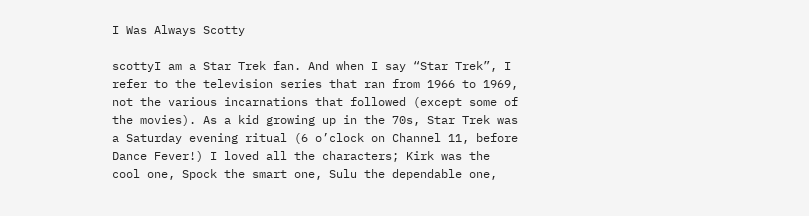I Was Always Scotty

scottyI am a Star Trek fan. And when I say “Star Trek”, I refer to the television series that ran from 1966 to 1969, not the various incarnations that followed (except some of the movies). As a kid growing up in the 70s, Star Trek was a Saturday evening ritual (6 o’clock on Channel 11, before Dance Fever!) I loved all the characters; Kirk was the cool one, Spock the smart one, Sulu the dependable one,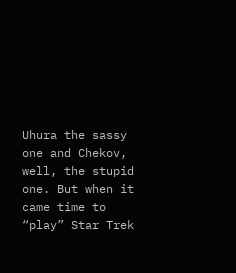Uhura the sassy one and Chekov, well, the stupid one. But when it came time to “play” Star Trek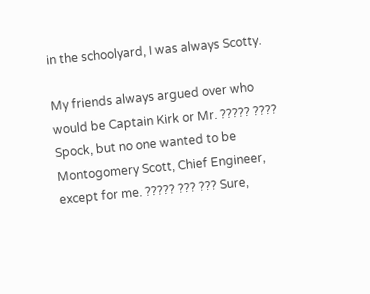in the schoolyard, I was always Scotty.

My friends always argued over who would be Captain Kirk or Mr. ????? ???? Spock, but no one wanted to be Montogomery Scott, Chief Engineer, except for me. ????? ??? ??? Sure,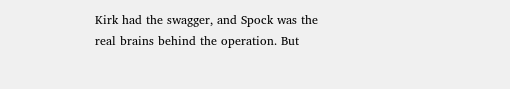Kirk had the swagger, and Spock was the real brains behind the operation. But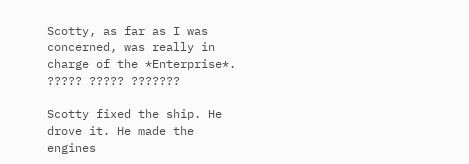Scotty, as far as I was concerned, was really in charge of the *Enterprise*. ????? ????? ???????

Scotty fixed the ship. He drove it. He made the engines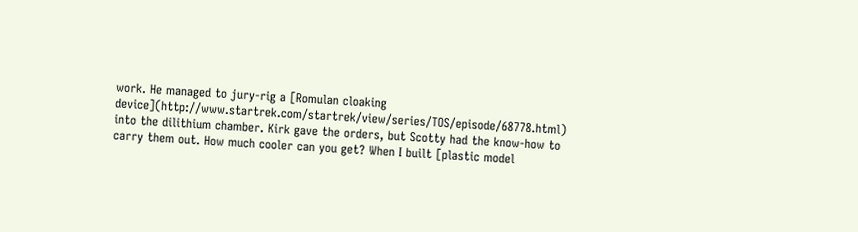work. He managed to jury-rig a [Romulan cloaking device](http://www.startrek.com/startrek/view/series/TOS/episode/68778.html) into the dilithium chamber. Kirk gave the orders, but Scotty had the know-how to carry them out. How much cooler can you get? When I built [plastic model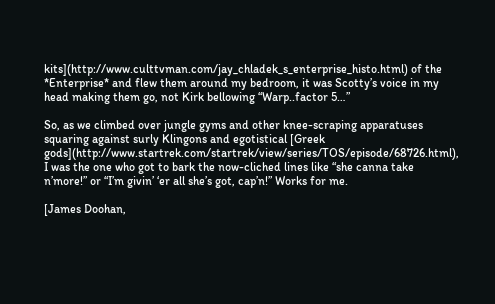kits](http://www.culttvman.com/jay_chladek_s_enterprise_histo.html) of the *Enterprise* and flew them around my bedroom, it was Scotty’s voice in my head making them go, not Kirk bellowing “Warp..factor 5…”

So, as we climbed over jungle gyms and other knee-scraping apparatuses squaring against surly Klingons and egotistical [Greek gods](http://www.startrek.com/startrek/view/series/TOS/episode/68726.html), I was the one who got to bark the now-cliched lines like “she canna take n’more!” or “I’m givin’ ‘er all she’s got, cap’n!” Works for me.

[James Doohan,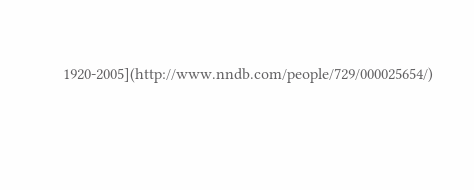1920-2005](http://www.nndb.com/people/729/000025654/)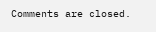Comments are closed.